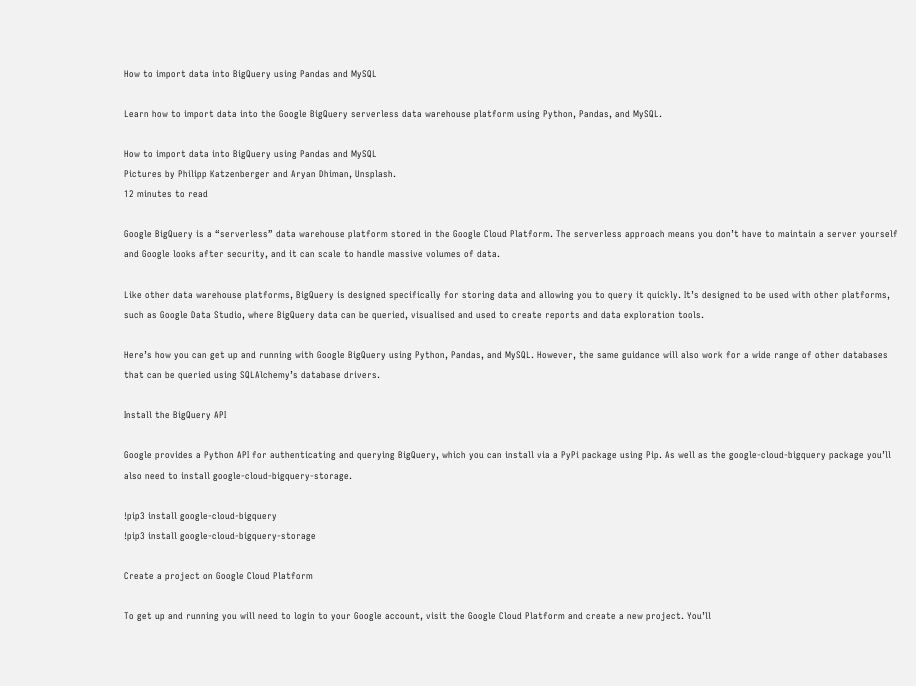How to import data into BigQuery using Pandas and MySQL

Learn how to import data into the Google BigQuery serverless data warehouse platform using Python, Pandas, and MySQL.

How to import data into BigQuery using Pandas and MySQL
Pictures by Philipp Katzenberger and Aryan Dhiman, Unsplash.
12 minutes to read

Google BigQuery is a “serverless” data warehouse platform stored in the Google Cloud Platform. The serverless approach means you don’t have to maintain a server yourself and Google looks after security, and it can scale to handle massive volumes of data.

Like other data warehouse platforms, BigQuery is designed specifically for storing data and allowing you to query it quickly. It’s designed to be used with other platforms, such as Google Data Studio, where BigQuery data can be queried, visualised and used to create reports and data exploration tools.

Here’s how you can get up and running with Google BigQuery using Python, Pandas, and MySQL. However, the same guidance will also work for a wide range of other databases that can be queried using SQLAlchemy’s database drivers.

Install the BigQuery API

Google provides a Python API for authenticating and querying BigQuery, which you can install via a PyPi package using Pip. As well as the google-cloud-bigquery package you’ll also need to install google-cloud-bigquery-storage.

!pip3 install google-cloud-bigquery
!pip3 install google-cloud-bigquery-storage

Create a project on Google Cloud Platform

To get up and running you will need to login to your Google account, visit the Google Cloud Platform and create a new project. You’ll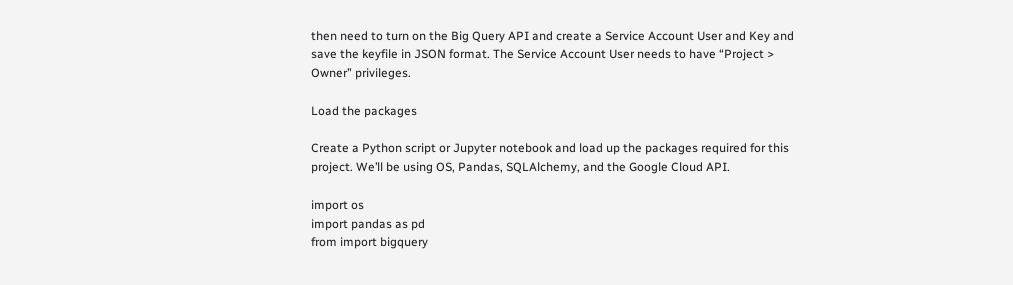then need to turn on the Big Query API and create a Service Account User and Key and save the keyfile in JSON format. The Service Account User needs to have “Project > Owner” privileges.

Load the packages

Create a Python script or Jupyter notebook and load up the packages required for this project. We’ll be using OS, Pandas, SQLAlchemy, and the Google Cloud API.

import os
import pandas as pd
from import bigquery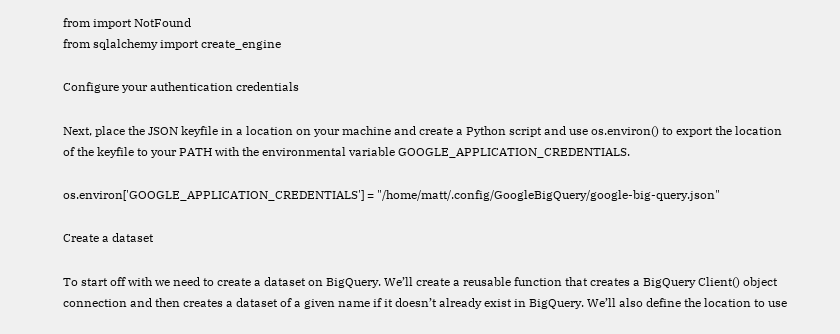from import NotFound
from sqlalchemy import create_engine

Configure your authentication credentials

Next, place the JSON keyfile in a location on your machine and create a Python script and use os.environ() to export the location of the keyfile to your PATH with the environmental variable GOOGLE_APPLICATION_CREDENTIALS.

os.environ['GOOGLE_APPLICATION_CREDENTIALS'] = "/home/matt/.config/GoogleBigQuery/google-big-query.json"

Create a dataset

To start off with we need to create a dataset on BigQuery. We’ll create a reusable function that creates a BigQuery Client() object connection and then creates a dataset of a given name if it doesn’t already exist in BigQuery. We’ll also define the location to use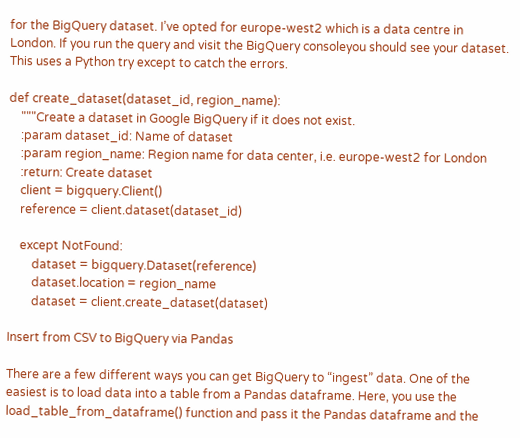for the BigQuery dataset. I’ve opted for europe-west2 which is a data centre in London. If you run the query and visit the BigQuery consoleyou should see your dataset. This uses a Python try except to catch the errors.

def create_dataset(dataset_id, region_name):
    """Create a dataset in Google BigQuery if it does not exist.
    :param dataset_id: Name of dataset
    :param region_name: Region name for data center, i.e. europe-west2 for London
    :return: Create dataset
    client = bigquery.Client()
    reference = client.dataset(dataset_id)

    except NotFound:
        dataset = bigquery.Dataset(reference)
        dataset.location = region_name
        dataset = client.create_dataset(dataset)

Insert from CSV to BigQuery via Pandas

There are a few different ways you can get BigQuery to “ingest” data. One of the easiest is to load data into a table from a Pandas dataframe. Here, you use the load_table_from_dataframe() function and pass it the Pandas dataframe and the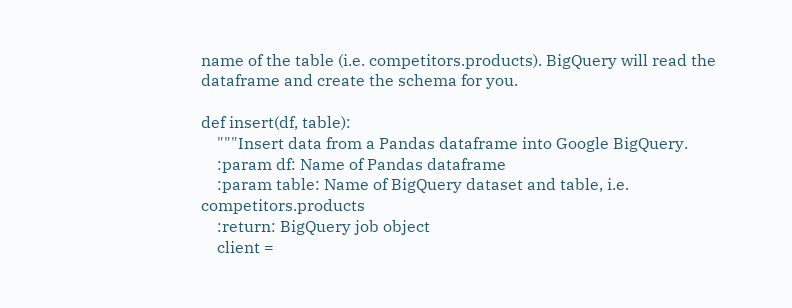name of the table (i.e. competitors.products). BigQuery will read the dataframe and create the schema for you.

def insert(df, table):
    """Insert data from a Pandas dataframe into Google BigQuery.
    :param df: Name of Pandas dataframe
    :param table: Name of BigQuery dataset and table, i.e. competitors.products
    :return: BigQuery job object
    client =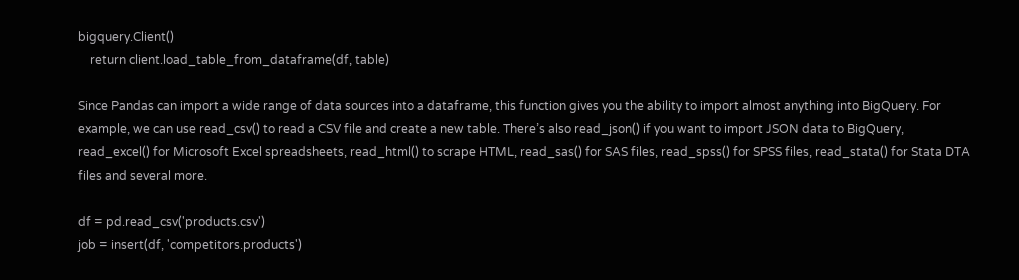bigquery.Client()
    return client.load_table_from_dataframe(df, table)

Since Pandas can import a wide range of data sources into a dataframe, this function gives you the ability to import almost anything into BigQuery. For example, we can use read_csv() to read a CSV file and create a new table. There’s also read_json() if you want to import JSON data to BigQuery, read_excel() for Microsoft Excel spreadsheets, read_html() to scrape HTML, read_sas() for SAS files, read_spss() for SPSS files, read_stata() for Stata DTA files and several more.

df = pd.read_csv('products.csv')
job = insert(df, 'competitors.products')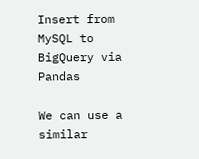Insert from MySQL to BigQuery via Pandas

We can use a similar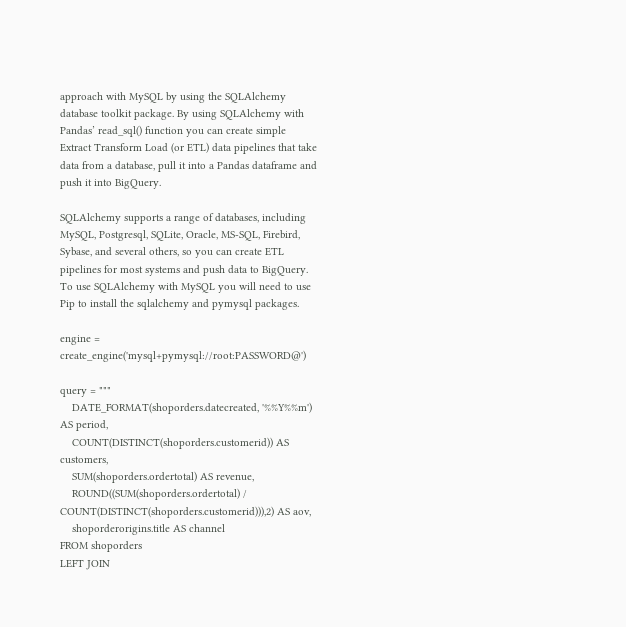approach with MySQL by using the SQLAlchemy database toolkit package. By using SQLAlchemy with Pandas’ read_sql() function you can create simple Extract Transform Load (or ETL) data pipelines that take data from a database, pull it into a Pandas dataframe and push it into BigQuery.

SQLAlchemy supports a range of databases, including MySQL, Postgresql, SQLite, Oracle, MS-SQL, Firebird, Sybase, and several others, so you can create ETL pipelines for most systems and push data to BigQuery. To use SQLAlchemy with MySQL you will need to use Pip to install the sqlalchemy and pymysql packages.

engine = create_engine('mysql+pymysql://root:PASSWORD@')

query = """
    DATE_FORMAT(shoporders.datecreated, '%%Y%%m') AS period,
    COUNT(DISTINCT(shoporders.customerid)) AS customers,
    SUM(shoporders.ordertotal) AS revenue,
    ROUND((SUM(shoporders.ordertotal) / COUNT(DISTINCT(shoporders.customerid))),2) AS aov,
    shoporderorigins.title AS channel
FROM shoporders
LEFT JOIN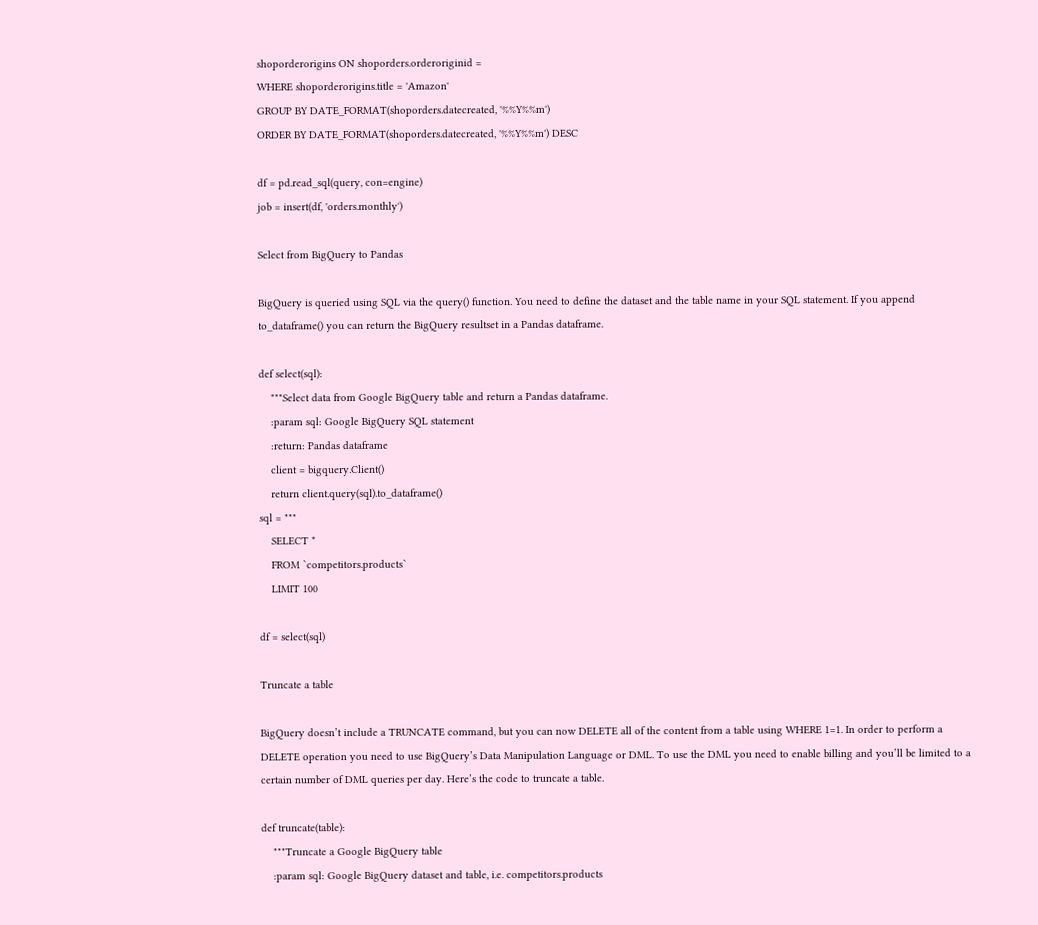shoporderorigins ON shoporders.orderoriginid =
WHERE shoporderorigins.title = 'Amazon'
GROUP BY DATE_FORMAT(shoporders.datecreated, '%%Y%%m')
ORDER BY DATE_FORMAT(shoporders.datecreated, '%%Y%%m') DESC

df = pd.read_sql(query, con=engine)
job = insert(df, 'orders.monthly')

Select from BigQuery to Pandas

BigQuery is queried using SQL via the query() function. You need to define the dataset and the table name in your SQL statement. If you append to_dataframe() you can return the BigQuery resultset in a Pandas dataframe.

def select(sql):
    """Select data from Google BigQuery table and return a Pandas dataframe.
    :param sql: Google BigQuery SQL statement
    :return: Pandas dataframe
    client = bigquery.Client()
    return client.query(sql).to_dataframe()
sql = """
    SELECT *
    FROM `competitors.products`
    LIMIT 100

df = select(sql)

Truncate a table

BigQuery doesn’t include a TRUNCATE command, but you can now DELETE all of the content from a table using WHERE 1=1. In order to perform a DELETE operation you need to use BigQuery’s Data Manipulation Language or DML. To use the DML you need to enable billing and you’ll be limited to a certain number of DML queries per day. Here’s the code to truncate a table.

def truncate(table):
    """Truncate a Google BigQuery table
    :param sql: Google BigQuery dataset and table, i.e. competitors.products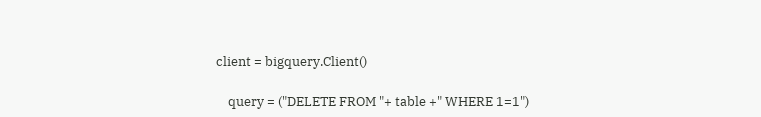client = bigquery.Client()

    query = ("DELETE FROM "+ table +" WHERE 1=1")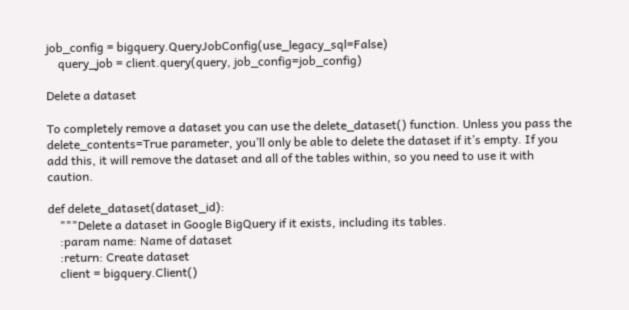job_config = bigquery.QueryJobConfig(use_legacy_sql=False)
    query_job = client.query(query, job_config=job_config)

Delete a dataset

To completely remove a dataset you can use the delete_dataset() function. Unless you pass the delete_contents=True parameter, you’ll only be able to delete the dataset if it’s empty. If you add this, it will remove the dataset and all of the tables within, so you need to use it with caution.

def delete_dataset(dataset_id):
    """Delete a dataset in Google BigQuery if it exists, including its tables.
    :param name: Name of dataset
    :return: Create dataset
    client = bigquery.Client()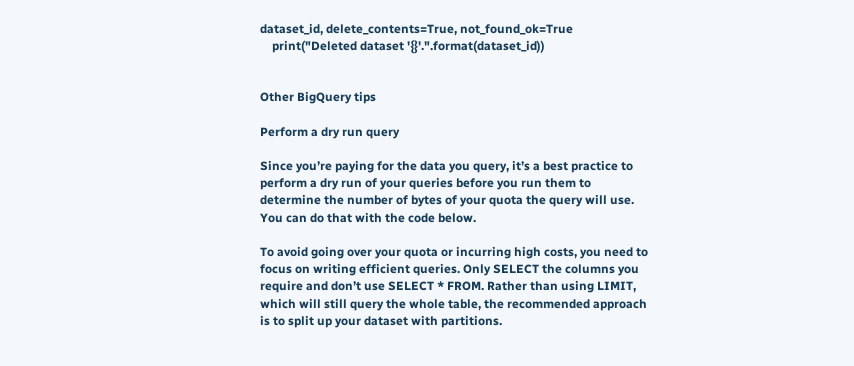dataset_id, delete_contents=True, not_found_ok=True
    print("Deleted dataset '{}'.".format(dataset_id))


Other BigQuery tips

Perform a dry run query

Since you’re paying for the data you query, it’s a best practice to perform a dry run of your queries before you run them to determine the number of bytes of your quota the query will use. You can do that with the code below.

To avoid going over your quota or incurring high costs, you need to focus on writing efficient queries. Only SELECT the columns you require and don’t use SELECT * FROM. Rather than using LIMIT, which will still query the whole table, the recommended approach is to split up your dataset with partitions.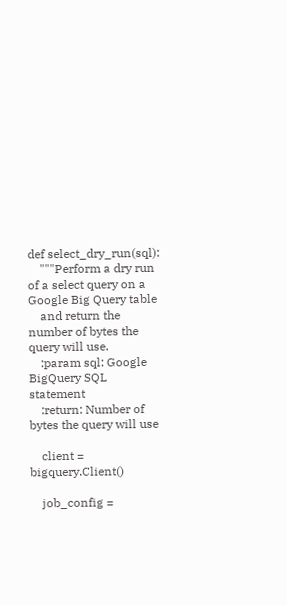def select_dry_run(sql):
    """Perform a dry run of a select query on a Google Big Query table
    and return the number of bytes the query will use.
    :param sql: Google BigQuery SQL statement
    :return: Number of bytes the query will use

    client = bigquery.Client()

    job_config =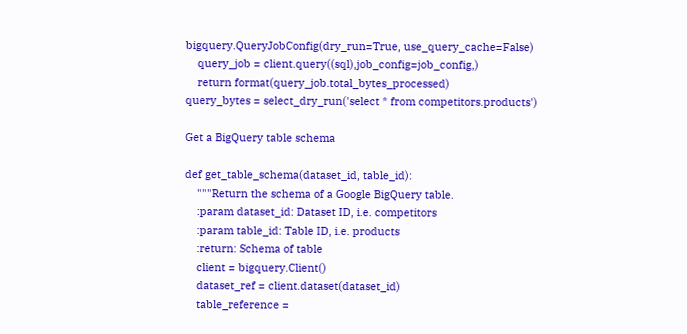bigquery.QueryJobConfig(dry_run=True, use_query_cache=False)
    query_job = client.query((sql),job_config=job_config,)
    return format(query_job.total_bytes_processed)
query_bytes = select_dry_run('select * from competitors.products')

Get a BigQuery table schema

def get_table_schema(dataset_id, table_id):
    """Return the schema of a Google BigQuery table.
    :param dataset_id: Dataset ID, i.e. competitors
    :param table_id: Table ID, i.e. products
    :return: Schema of table
    client = bigquery.Client()
    dataset_ref = client.dataset(dataset_id)
    table_reference =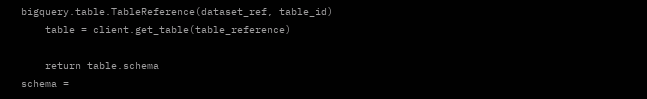bigquery.table.TableReference(dataset_ref, table_id)
    table = client.get_table(table_reference)

    return table.schema
schema =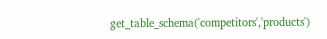get_table_schema('competitors','products')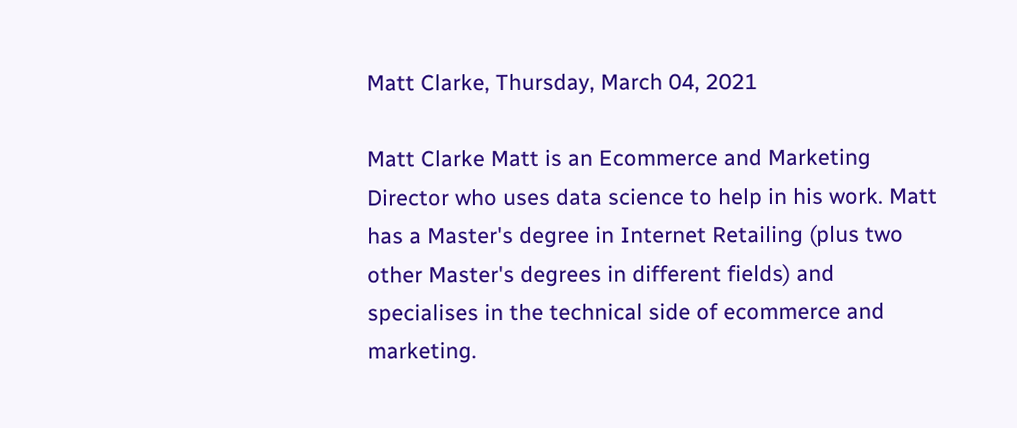Matt Clarke, Thursday, March 04, 2021

Matt Clarke Matt is an Ecommerce and Marketing Director who uses data science to help in his work. Matt has a Master's degree in Internet Retailing (plus two other Master's degrees in different fields) and specialises in the technical side of ecommerce and marketing.